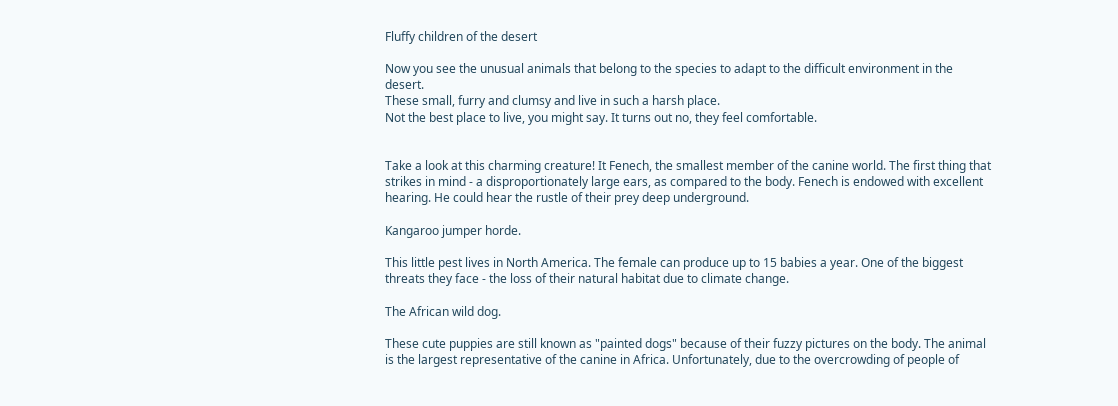Fluffy children of the desert

Now you see the unusual animals that belong to the species to adapt to the difficult environment in the desert.
These small, furry and clumsy and live in such a harsh place.
Not the best place to live, you might say. It turns out no, they feel comfortable.


Take a look at this charming creature! It Fenech, the smallest member of the canine world. The first thing that strikes in mind - a disproportionately large ears, as compared to the body. Fenech is endowed with excellent hearing. He could hear the rustle of their prey deep underground.

Kangaroo jumper horde.

This little pest lives in North America. The female can produce up to 15 babies a year. One of the biggest threats they face - the loss of their natural habitat due to climate change.

The African wild dog.

These cute puppies are still known as "painted dogs" because of their fuzzy pictures on the body. The animal is the largest representative of the canine in Africa. Unfortunately, due to the overcrowding of people of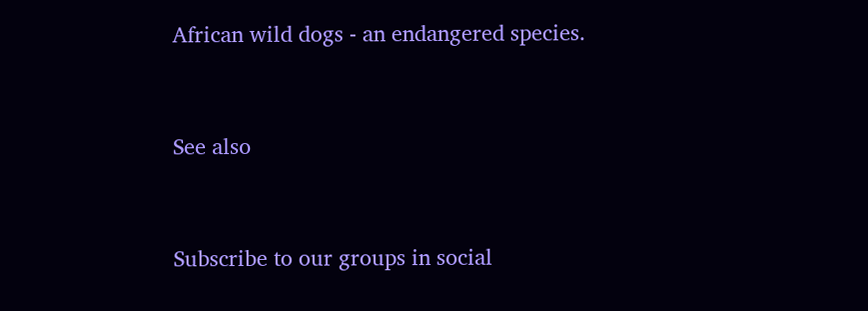African wild dogs - an endangered species.


See also


Subscribe to our groups in social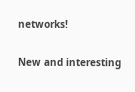networks!

New and interesting